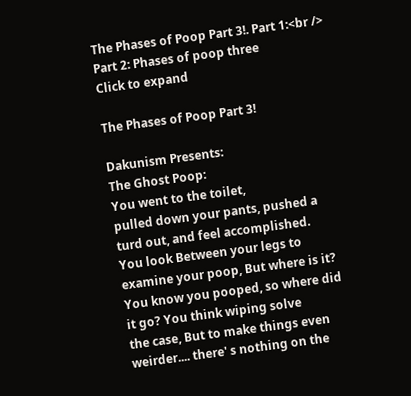The Phases of Poop Part 3!. Part 1:<br /> Part 2: Phases of poop three
Click to expand

The Phases of Poop Part 3!

Dakunism Presents:
The Ghost Poop:
You went to the toilet,
pulled down your pants, pushed a
turd out, and feel accomplished.
You look Between your legs to
examine your poop, But where is it?
You know you pooped, so where did
it go? You think wiping solve
the case, But to make things even
weirder.... there' s nothing on the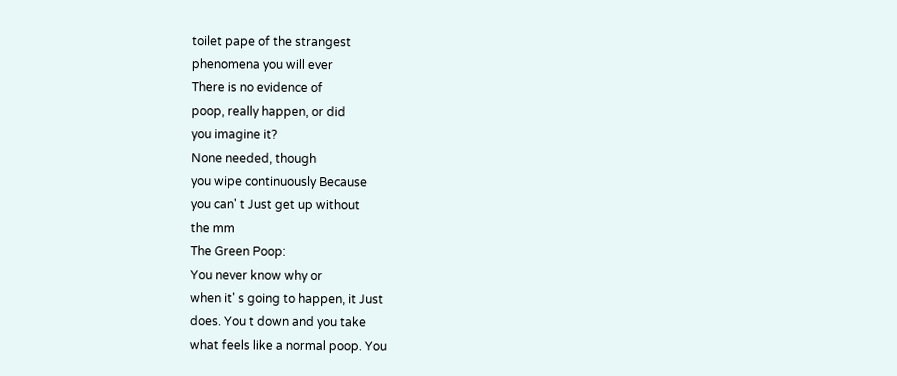toilet pape of the strangest
phenomena you will ever
There is no evidence of
poop, really happen, or did
you imagine it?
None needed, though
you wipe continuously Because
you can' t Just get up without
the mm
The Green Poop:
You never know why or
when it' s going to happen, it Just
does. You t down and you take
what feels like a normal poop. You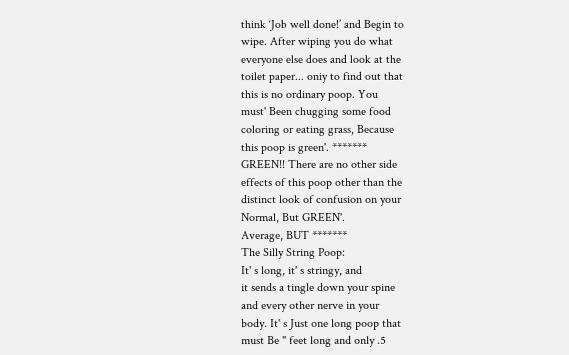think ‘Job well done!’ and Begin to
wipe. After wiping you do what
everyone else does and look at the
toilet paper... oniy to find out that
this is no ordinary poop. You
must' Been chugging some food
coloring or eating grass, Because
this poop is green'. *******
GREEN!! There are no other side
effects of this poop other than the
distinct look of confusion on your
Normal, But GREEN'.
Average, BUT *******
The Silly String Poop:
It' s long, it' s stringy, and
it sends a tingle down your spine
and every other nerve in your
body. It' s Just one long poop that
must Be " feet long and only .5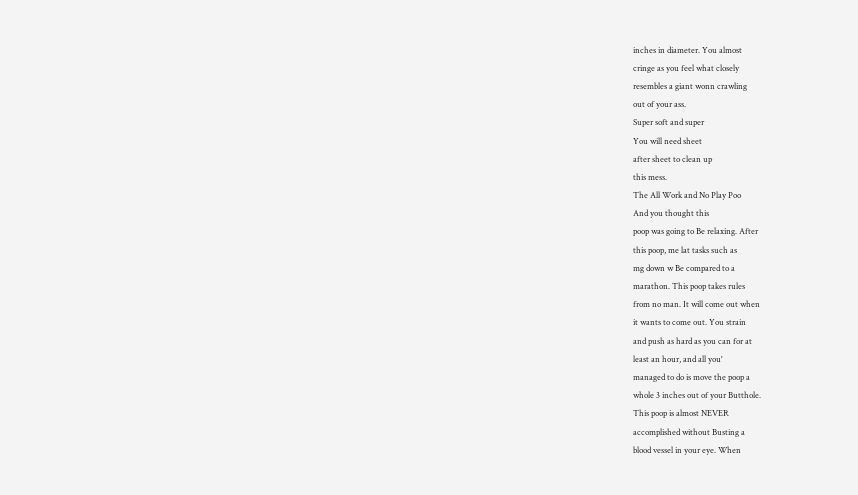inches in diameter. You almost
cringe as you feel what closely
resembles a giant wonn crawling
out of your ass.
Super soft and super
You will need sheet
after sheet to clean up
this mess.
The All Work and No Play Poo
And you thought this
poop was going to Be relaxing. After
this poop, me lat tasks such as
mg down w Be compared to a
marathon. This poop takes rules
from no man. It will come out when
it wants to come out. You strain
and push as hard as you can for at
least an hour, and all you'
managed to do is move the poop a
whole 3 inches out of your Butthole.
This poop is almost NEVER
accomplished without Busting a
blood vessel in your eye. When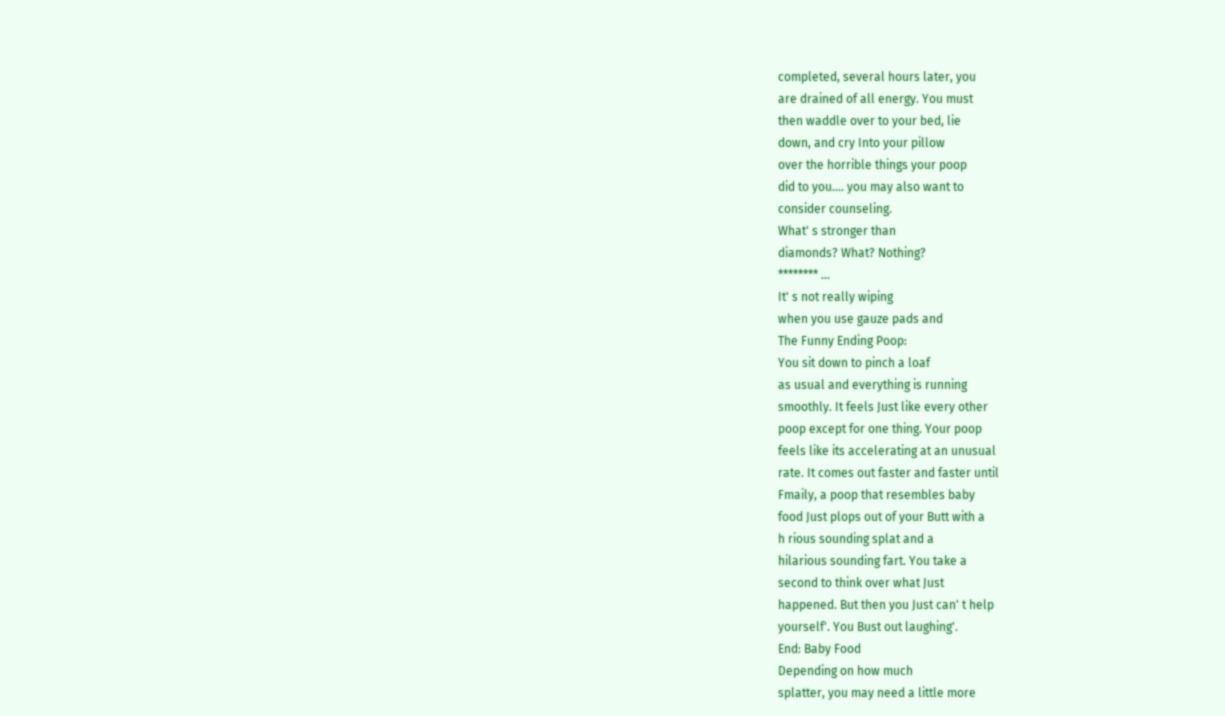completed, several hours later, you
are drained of all energy. You must
then waddle over to your bed, lie
down, and cry Into your pillow
over the horrible things your poop
did to you.... you may also want to
consider counseling.
What' s stronger than
diamonds? What? Nothing?
******** ...
It' s not really wiping
when you use gauze pads and
The Funny Ending Poop:
You sit down to pinch a loaf
as usual and everything is running
smoothly. It feels Just like every other
poop except for one thing. Your poop
feels like its accelerating at an unusual
rate. It comes out faster and faster until
Fmaily, a poop that resembles baby
food Just plops out of your Butt with a
h rious sounding splat and a
hilarious sounding fart. You take a
second to think over what Just
happened. But then you Just can' t help
yourself'. You Bust out laughing'.
End: Baby Food
Depending on how much
splatter, you may need a little more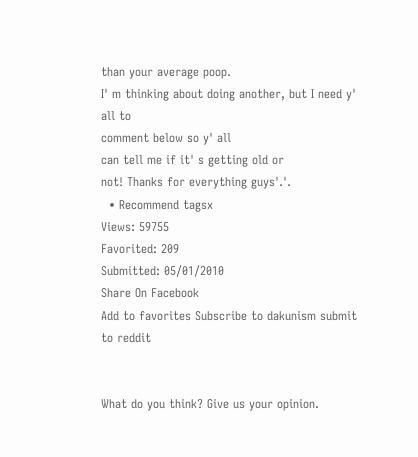than your average poop.
I' m thinking about doing another, but I need y' all to
comment below so y' all
can tell me if it' s getting old or
not! Thanks for everything guys'.'.
  • Recommend tagsx
Views: 59755
Favorited: 209
Submitted: 05/01/2010
Share On Facebook
Add to favorites Subscribe to dakunism submit to reddit


What do you think? Give us your opinion.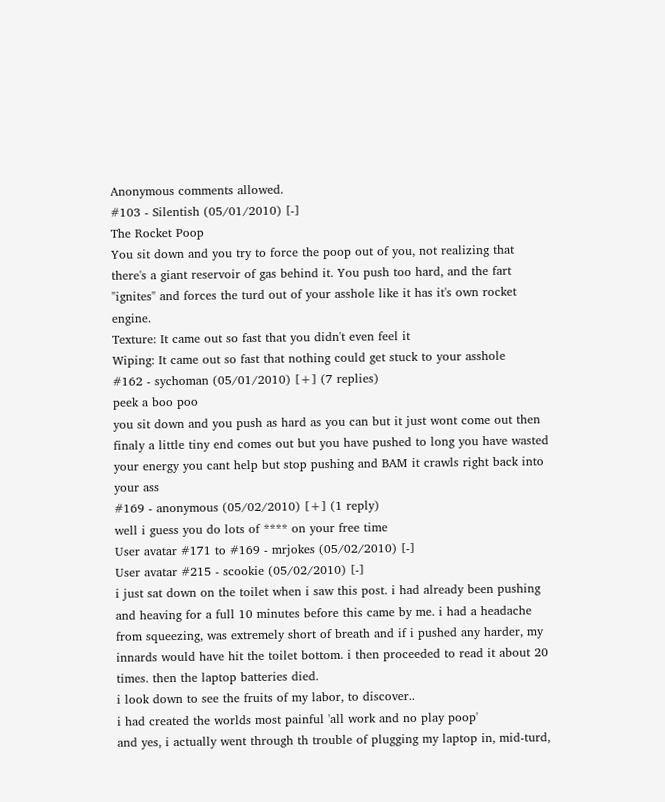Anonymous comments allowed.
#103 - Silentish (05/01/2010) [-]
The Rocket Poop
You sit down and you try to force the poop out of you, not realizing that there's a giant reservoir of gas behind it. You push too hard, and the fart "ignites" and forces the turd out of your asshole like it has it's own rocket engine.
Texture: It came out so fast that you didn't even feel it
Wiping: It came out so fast that nothing could get stuck to your asshole
#162 - sychoman (05/01/2010) [+] (7 replies)
peek a boo poo
you sit down and you push as hard as you can but it just wont come out then finaly a little tiny end comes out but you have pushed to long you have wasted your energy you cant help but stop pushing and BAM it crawls right back into your ass
#169 - anonymous (05/02/2010) [+] (1 reply)
well i guess you do lots of **** on your free time
User avatar #171 to #169 - mrjokes (05/02/2010) [-]
User avatar #215 - scookie (05/02/2010) [-]
i just sat down on the toilet when i saw this post. i had already been pushing and heaving for a full 10 minutes before this came by me. i had a headache from squeezing, was extremely short of breath and if i pushed any harder, my innards would have hit the toilet bottom. i then proceeded to read it about 20 times. then the laptop batteries died.
i look down to see the fruits of my labor, to discover..
i had created the worlds most painful 'all work and no play poop'
and yes, i actually went through th trouble of plugging my laptop in, mid-turd,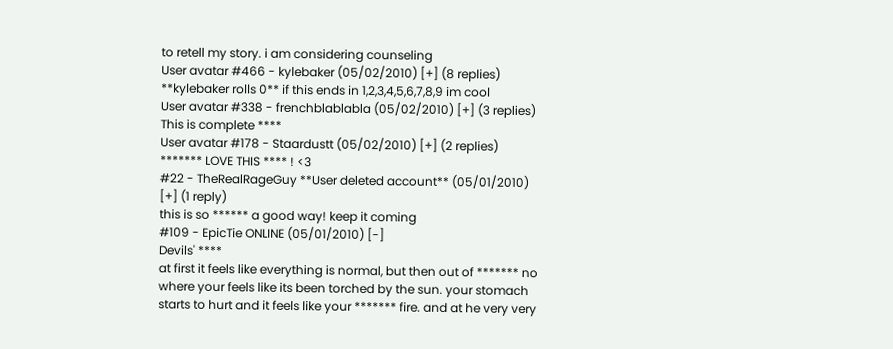to retell my story. i am considering counseling
User avatar #466 - kylebaker (05/02/2010) [+] (8 replies)
**kylebaker rolls 0** if this ends in 1,2,3,4,5,6,7,8,9 im cool
User avatar #338 - frenchblablabla (05/02/2010) [+] (3 replies)
This is complete ****
User avatar #178 - Staardustt (05/02/2010) [+] (2 replies)
******* LOVE THIS **** ! <3
#22 - TheRealRageGuy **User deleted account** (05/01/2010) [+] (1 reply)
this is so ****** a good way! keep it coming
#109 - EpicTie ONLINE (05/01/2010) [-]
Devils' ****
at first it feels like everything is normal, but then out of ******* no where your feels like its been torched by the sun. your stomach starts to hurt and it feels like your ******* fire. and at he very very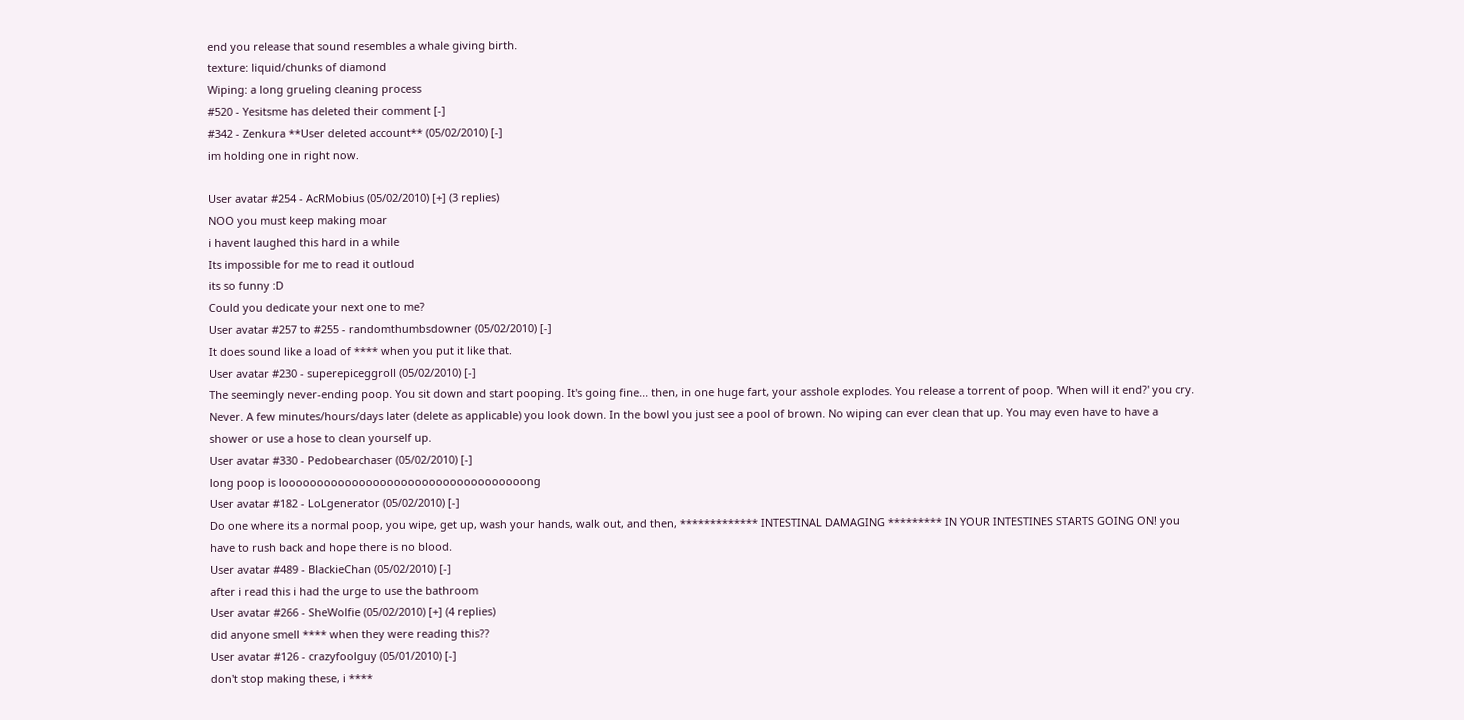end you release that sound resembles a whale giving birth.
texture: liquid/chunks of diamond
Wiping: a long grueling cleaning process
#520 - Yesitsme has deleted their comment [-]
#342 - Zenkura **User deleted account** (05/02/2010) [-]
im holding one in right now.

User avatar #254 - AcRMobius (05/02/2010) [+] (3 replies)
NOO you must keep making moar
i havent laughed this hard in a while
Its impossible for me to read it outloud
its so funny :D
Could you dedicate your next one to me?
User avatar #257 to #255 - randomthumbsdowner (05/02/2010) [-]
It does sound like a load of **** when you put it like that.
User avatar #230 - superepiceggroll (05/02/2010) [-]
The seemingly never-ending poop. You sit down and start pooping. It's going fine... then, in one huge fart, your asshole explodes. You release a torrent of poop. 'When will it end?' you cry. Never. A few minutes/hours/days later (delete as applicable) you look down. In the bowl you just see a pool of brown. No wiping can ever clean that up. You may even have to have a shower or use a hose to clean yourself up.
User avatar #330 - Pedobearchaser (05/02/2010) [-]
long poop is looooooooooooooooooooooooooooooooooong
User avatar #182 - LoLgenerator (05/02/2010) [-]
Do one where its a normal poop, you wipe, get up, wash your hands, walk out, and then, ************* INTESTINAL DAMAGING ********* IN YOUR INTESTINES STARTS GOING ON! you have to rush back and hope there is no blood.
User avatar #489 - BlackieChan (05/02/2010) [-]
after i read this i had the urge to use the bathroom
User avatar #266 - SheWolfie (05/02/2010) [+] (4 replies)
did anyone smell **** when they were reading this??
User avatar #126 - crazyfoolguy (05/01/2010) [-]
don't stop making these, i ****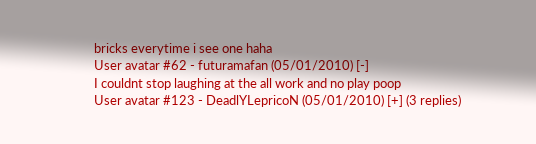bricks everytime i see one haha
User avatar #62 - futuramafan (05/01/2010) [-]
I couldnt stop laughing at the all work and no play poop
User avatar #123 - DeadlYLepricoN (05/01/2010) [+] (3 replies)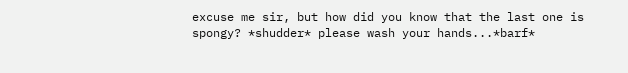excuse me sir, but how did you know that the last one is spongy? *shudder* please wash your hands...*barf*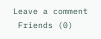Leave a comment
 Friends (0)